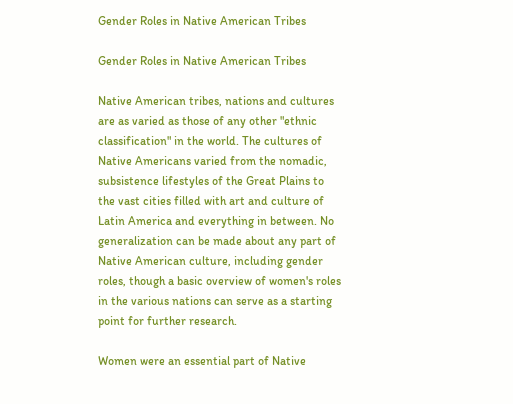Gender Roles in Native American Tribes

Gender Roles in Native American Tribes

Native American tribes, nations and cultures are as varied as those of any other "ethnic classification" in the world. The cultures of Native Americans varied from the nomadic, subsistence lifestyles of the Great Plains to the vast cities filled with art and culture of Latin America and everything in between. No generalization can be made about any part of Native American culture, including gender roles, though a basic overview of women's roles in the various nations can serve as a starting point for further research.

Women were an essential part of Native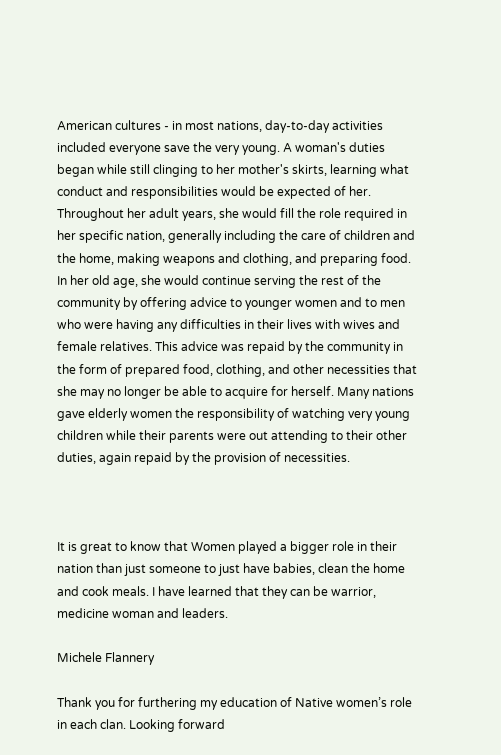American cultures - in most nations, day-to-day activities included everyone save the very young. A woman's duties began while still clinging to her mother's skirts, learning what conduct and responsibilities would be expected of her. Throughout her adult years, she would fill the role required in her specific nation, generally including the care of children and the home, making weapons and clothing, and preparing food. In her old age, she would continue serving the rest of the community by offering advice to younger women and to men who were having any difficulties in their lives with wives and female relatives. This advice was repaid by the community in the form of prepared food, clothing, and other necessities that she may no longer be able to acquire for herself. Many nations gave elderly women the responsibility of watching very young children while their parents were out attending to their other duties, again repaid by the provision of necessities.



It is great to know that Women played a bigger role in their nation than just someone to just have babies, clean the home and cook meals. I have learned that they can be warrior, medicine woman and leaders.

Michele Flannery

Thank you for furthering my education of Native women’s role in each clan. Looking forward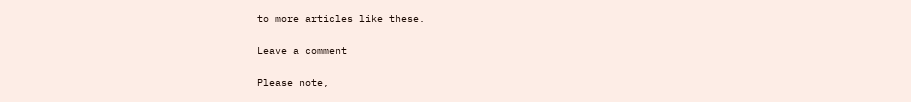to more articles like these.

Leave a comment

Please note,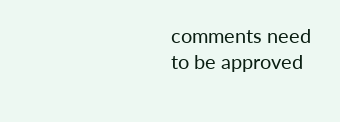comments need to be approved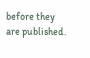before they are published.